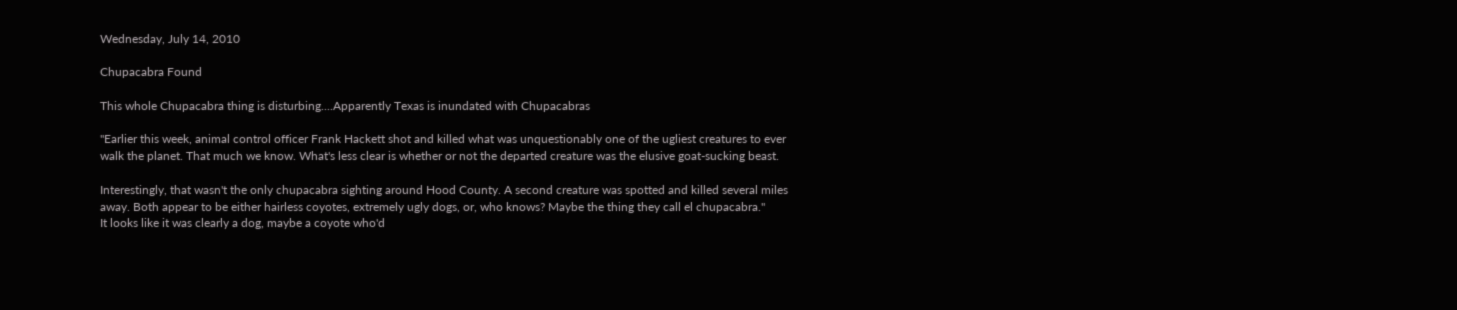Wednesday, July 14, 2010

Chupacabra Found

This whole Chupacabra thing is disturbing....Apparently Texas is inundated with Chupacabras

"Earlier this week, animal control officer Frank Hackett shot and killed what was unquestionably one of the ugliest creatures to ever walk the planet. That much we know. What's less clear is whether or not the departed creature was the elusive goat-sucking beast.

Interestingly, that wasn't the only chupacabra sighting around Hood County. A second creature was spotted and killed several miles away. Both appear to be either hairless coyotes, extremely ugly dogs, or, who knows? Maybe the thing they call el chupacabra."
It looks like it was clearly a dog, maybe a coyote who'd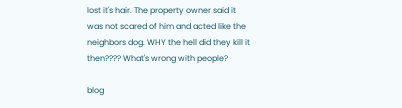lost it's hair. The property owner said it was not scared of him and acted like the neighbors dog. WHY the hell did they kill it then???? What's wrong with people?

blog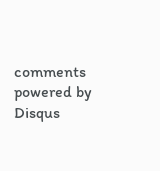comments powered by Disqus